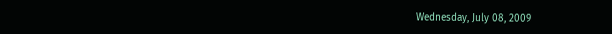Wednesday, July 08, 2009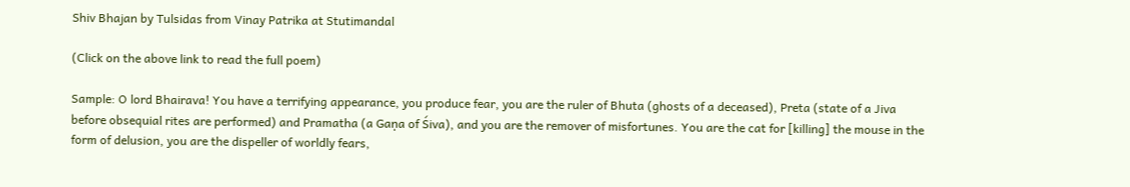Shiv Bhajan by Tulsidas from Vinay Patrika at Stutimandal

(Click on the above link to read the full poem)

Sample: O lord Bhairava! You have a terrifying appearance, you produce fear, you are the ruler of Bhuta (ghosts of a deceased), Preta (state of a Jiva before obsequial rites are performed) and Pramatha (a Gaṇa of Śiva), and you are the remover of misfortunes. You are the cat for [killing] the mouse in the form of delusion, you are the dispeller of worldly fears,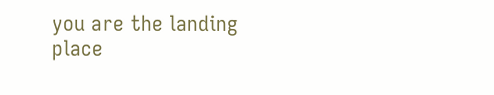you are the landing place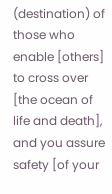(destination) of those who enable [others] to cross over [the ocean of life and death], and you assure safety [of your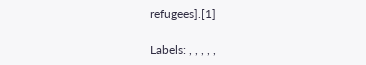refugees].[1]

Labels: , , , , ,